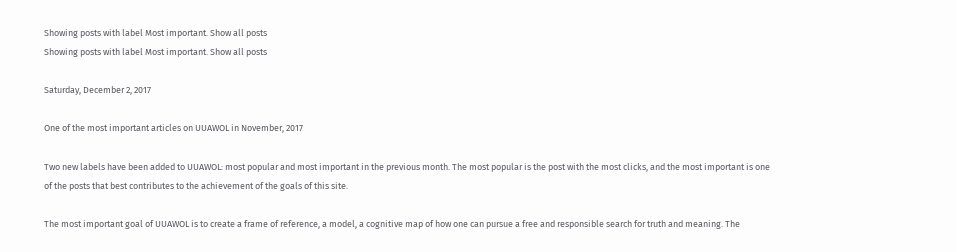Showing posts with label Most important. Show all posts
Showing posts with label Most important. Show all posts

Saturday, December 2, 2017

One of the most important articles on UUAWOL in November, 2017

Two new labels have been added to UUAWOL: most popular and most important in the previous month. The most popular is the post with the most clicks, and the most important is one of the posts that best contributes to the achievement of the goals of this site.

The most important goal of UUAWOL is to create a frame of reference, a model, a cognitive map of how one can pursue a free and responsible search for truth and meaning. The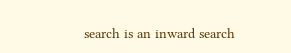search is an inward search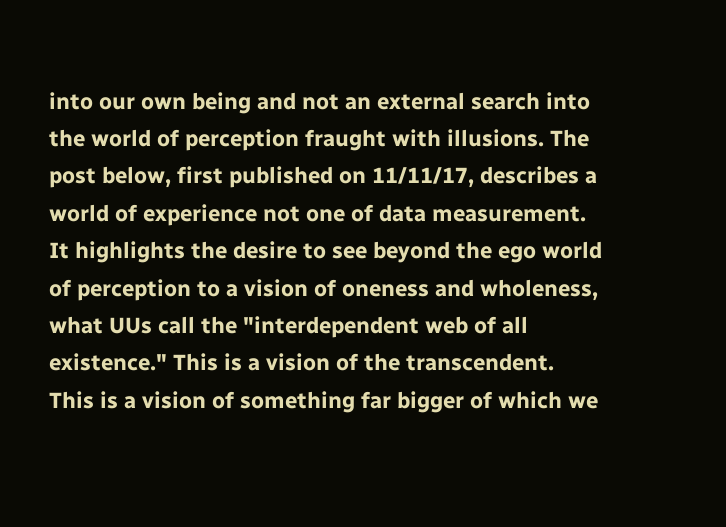into our own being and not an external search into the world of perception fraught with illusions. The post below, first published on 11/11/17, describes a world of experience not one of data measurement. It highlights the desire to see beyond the ego world of perception to a vision of oneness and wholeness, what UUs call the "interdependent web of all existence." This is a vision of the transcendent. This is a vision of something far bigger of which we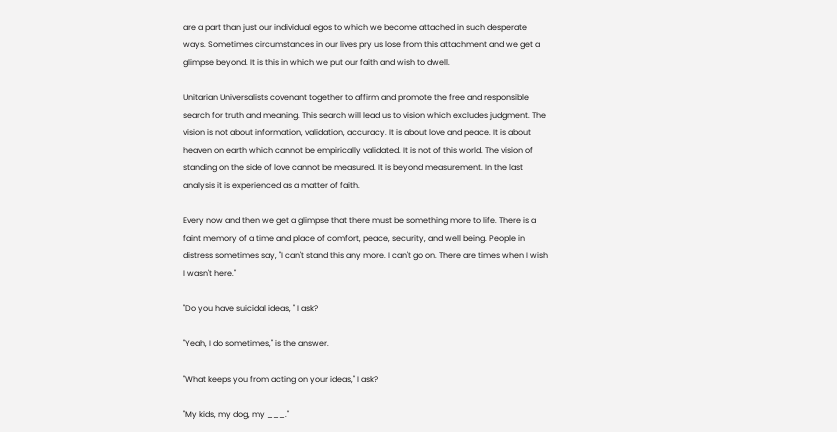are a part than just our individual egos to which we become attached in such desperate ways. Sometimes circumstances in our lives pry us lose from this attachment and we get a glimpse beyond. It is this in which we put our faith and wish to dwell.

Unitarian Universalists covenant together to affirm and promote the free and responsible search for truth and meaning. This search will lead us to vision which excludes judgment. The vision is not about information, validation, accuracy. It is about love and peace. It is about heaven on earth which cannot be empirically validated. It is not of this world. The vision of standing on the side of love cannot be measured. It is beyond measurement. In the last analysis it is experienced as a matter of faith.

Every now and then we get a glimpse that there must be something more to life. There is a faint memory of a time and place of comfort, peace, security, and well being. People in distress sometimes say, "I can't stand this any more. I can't go on. There are times when I wish I wasn't here."

"Do you have suicidal ideas, " I ask?

"Yeah, I do sometimes," is the answer.

"What keeps you from acting on your ideas," I ask?

"My kids, my dog, my ___."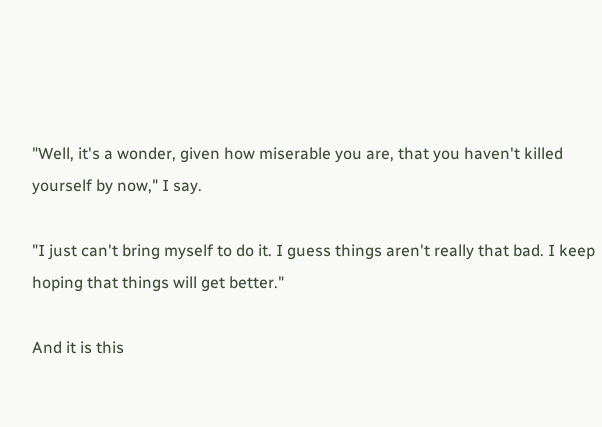"Well, it's a wonder, given how miserable you are, that you haven't killed yourself by now," I say.

"I just can't bring myself to do it. I guess things aren't really that bad. I keep hoping that things will get better."

And it is this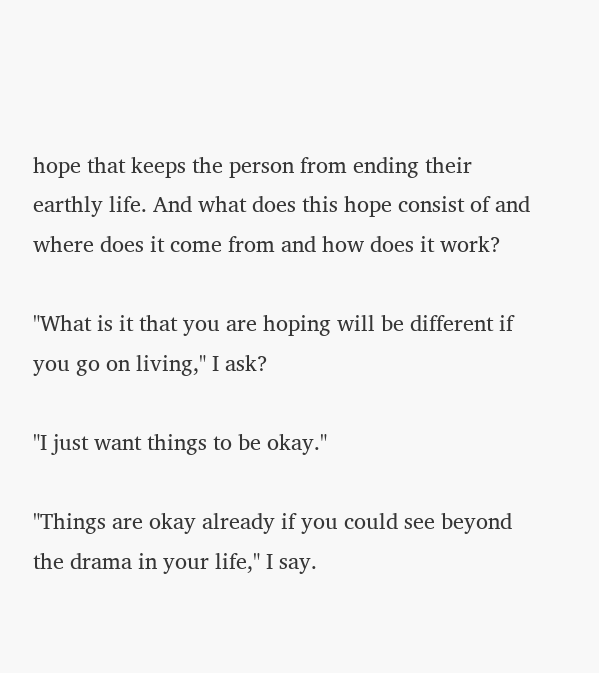hope that keeps the person from ending their earthly life. And what does this hope consist of and where does it come from and how does it work?

"What is it that you are hoping will be different if you go on living," I ask?

"I just want things to be okay."

"Things are okay already if you could see beyond the drama in your life," I say.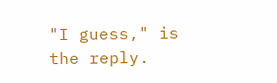"I guess," is the reply.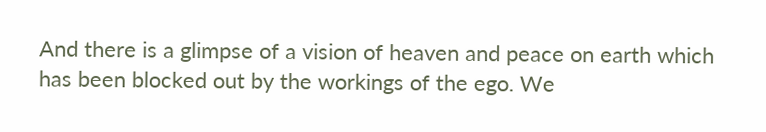And there is a glimpse of a vision of heaven and peace on earth which has been blocked out by the workings of the ego. We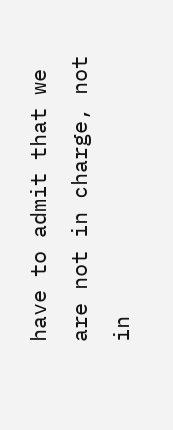have to admit that we are not in charge, not in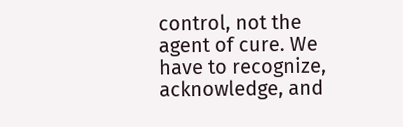control, not the agent of cure. We have to recognize, acknowledge, and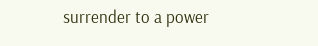surrender to a power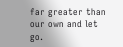far greater than our own and let go.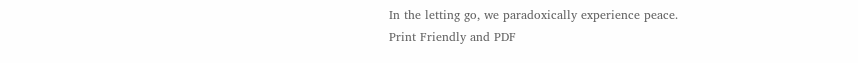In the letting go, we paradoxically experience peace.
Print Friendly and PDF